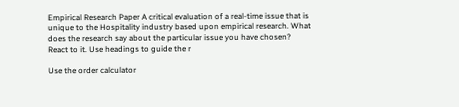Empirical Research Paper A critical evaluation of a real-time issue that is unique to the Hospitality industry based upon empirical research. What does the research say about the particular issue you have chosen? React to it. Use headings to guide the r

Use the order calculator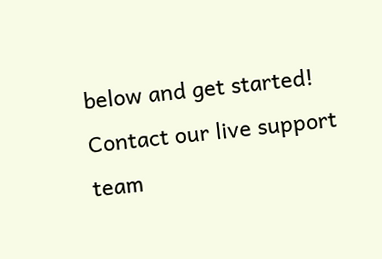below and get started! Contact our live support team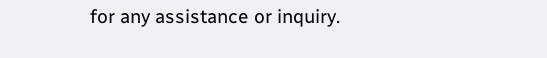for any assistance or inquiry.